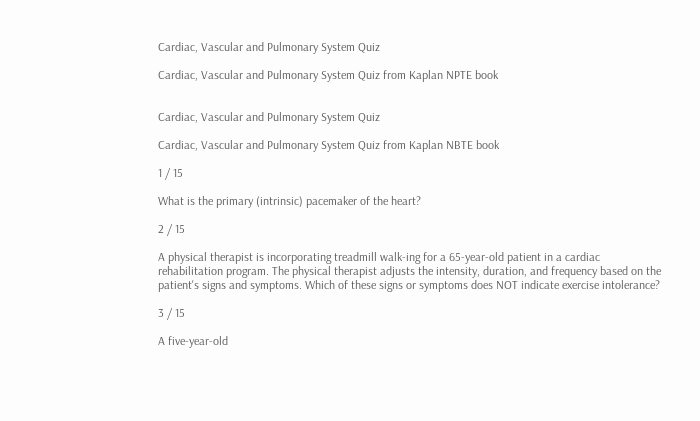Cardiac, Vascular and Pulmonary System Quiz

Cardiac, Vascular and Pulmonary System Quiz from Kaplan NPTE book


Cardiac, Vascular and Pulmonary System Quiz

Cardiac, Vascular and Pulmonary System Quiz from Kaplan NBTE book

1 / 15

What is the primary (intrinsic) pacemaker of the heart?

2 / 15

A physical therapist is incorporating treadmill walk-ing for a 65-year-old patient in a cardiac
rehabilitation program. The physical therapist adjusts the intensity, duration, and frequency based on the
patient's signs and symptoms. Which of these signs or symptoms does NOT indicate exercise intolerance?

3 / 15

A five-year-old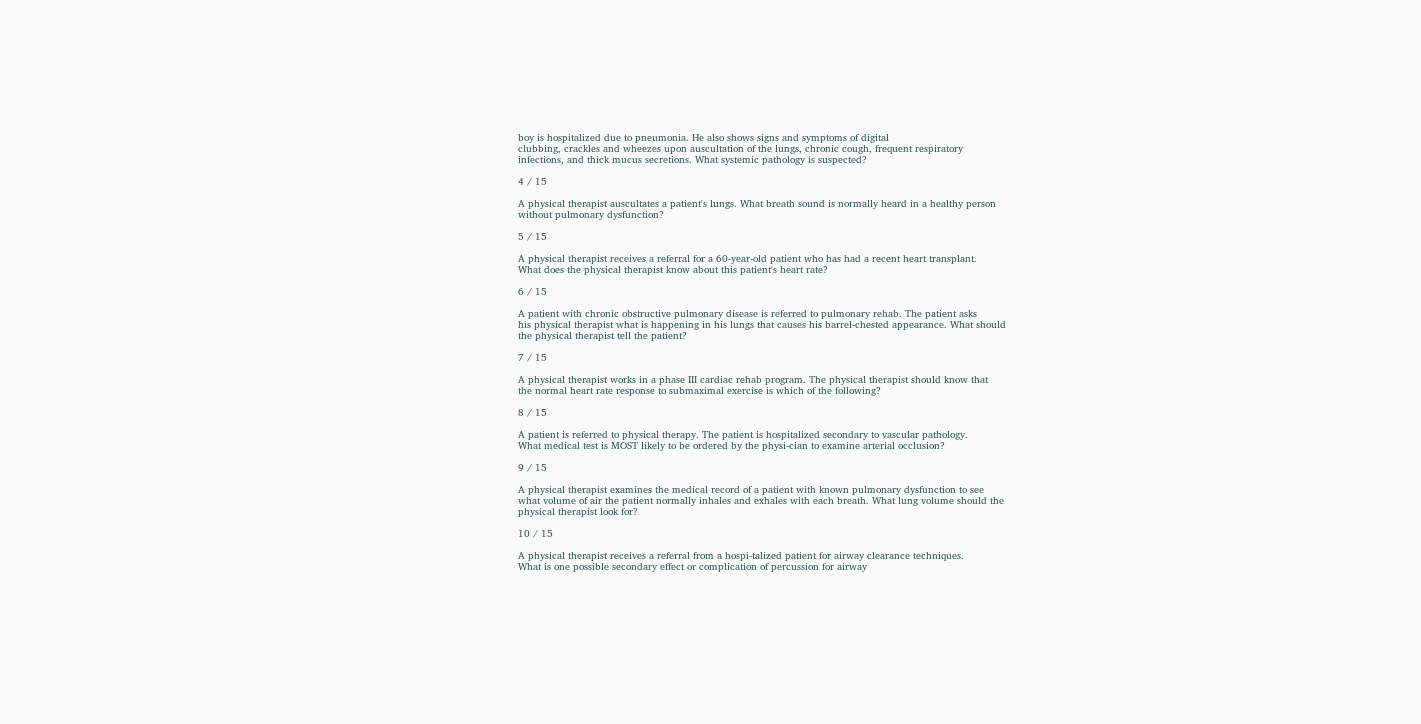boy is hospitalized due to pneumonia. He also shows signs and symptoms of digital
clubbing, crackles and wheezes upon auscultation of the lungs, chronic cough, frequent respiratory
infections, and thick mucus secretions. What systemic pathology is suspected?

4 / 15

A physical therapist auscultates a patient's lungs. What breath sound is normally heard in a healthy person
without pulmonary dysfunction?

5 / 15

A physical therapist receives a referral for a 60-year-old patient who has had a recent heart transplant.
What does the physical therapist know about this patient's heart rate?

6 / 15

A patient with chronic obstructive pulmonary disease is referred to pulmonary rehab. The patient asks
his physical therapist what is happening in his lungs that causes his barrel-chested appearance. What should
the physical therapist tell the patient?

7 / 15

A physical therapist works in a phase III cardiac rehab program. The physical therapist should know that
the normal heart rate response to submaximal exercise is which of the following?

8 / 15

A patient is referred to physical therapy. The patient is hospitalized secondary to vascular pathology.
What medical test is MOST likely to be ordered by the physi-cian to examine arterial occlusion?

9 / 15

A physical therapist examines the medical record of a patient with known pulmonary dysfunction to see
what volume of air the patient normally inhales and exhales with each breath. What lung volume should the
physical therapist look for?

10 / 15

A physical therapist receives a referral from a hospi-talized patient for airway clearance techniques.
What is one possible secondary effect or complication of percussion for airway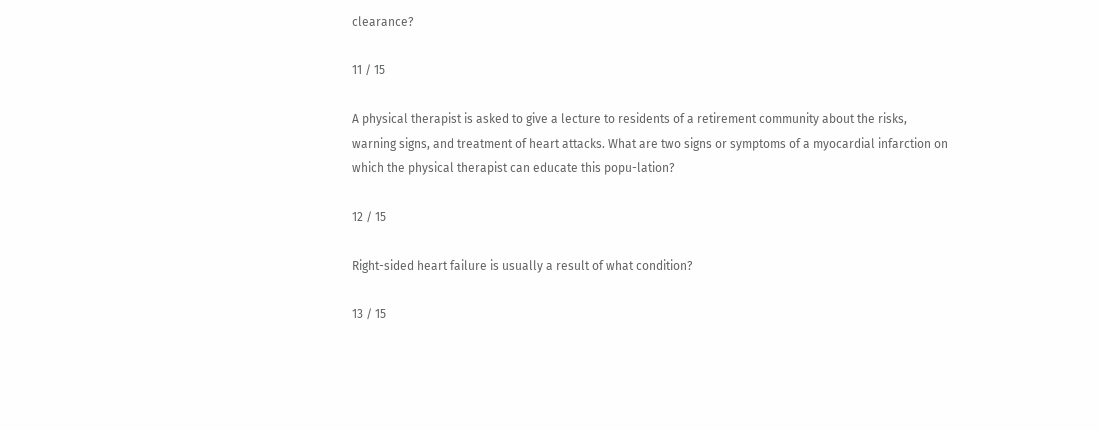clearance?

11 / 15

A physical therapist is asked to give a lecture to residents of a retirement community about the risks,
warning signs, and treatment of heart attacks. What are two signs or symptoms of a myocardial infarction on
which the physical therapist can educate this popu-lation?

12 / 15

Right-sided heart failure is usually a result of what condition?

13 / 15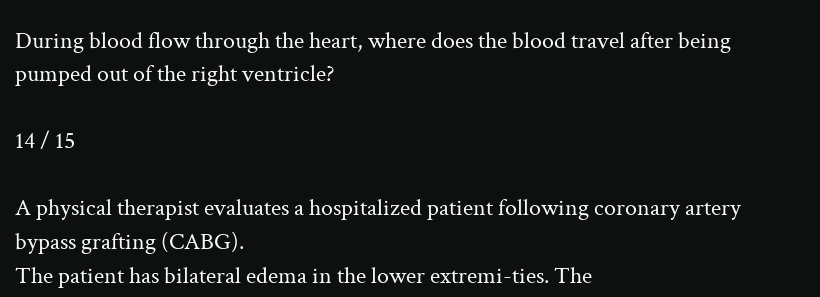During blood flow through the heart, where does the blood travel after being pumped out of the right ventricle?

14 / 15

A physical therapist evaluates a hospitalized patient following coronary artery bypass grafting (CABG).
The patient has bilateral edema in the lower extremi-ties. The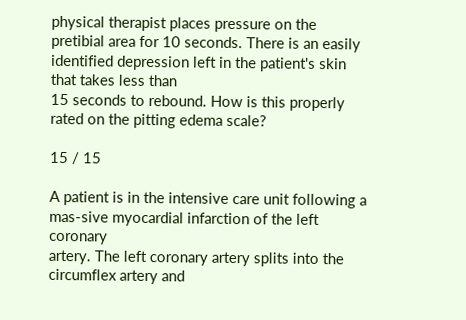physical therapist places pressure on the pretibial area for 10 seconds. There is an easily identified depression left in the patient's skin that takes less than
15 seconds to rebound. How is this properly rated on the pitting edema scale?

15 / 15

A patient is in the intensive care unit following a mas-sive myocardial infarction of the left coronary
artery. The left coronary artery splits into the circumflex artery and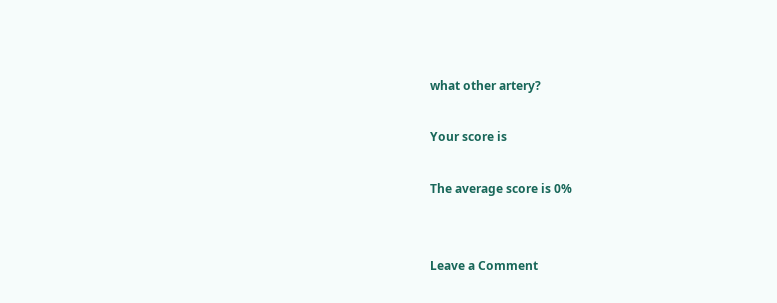what other artery?

Your score is

The average score is 0%


Leave a Comment